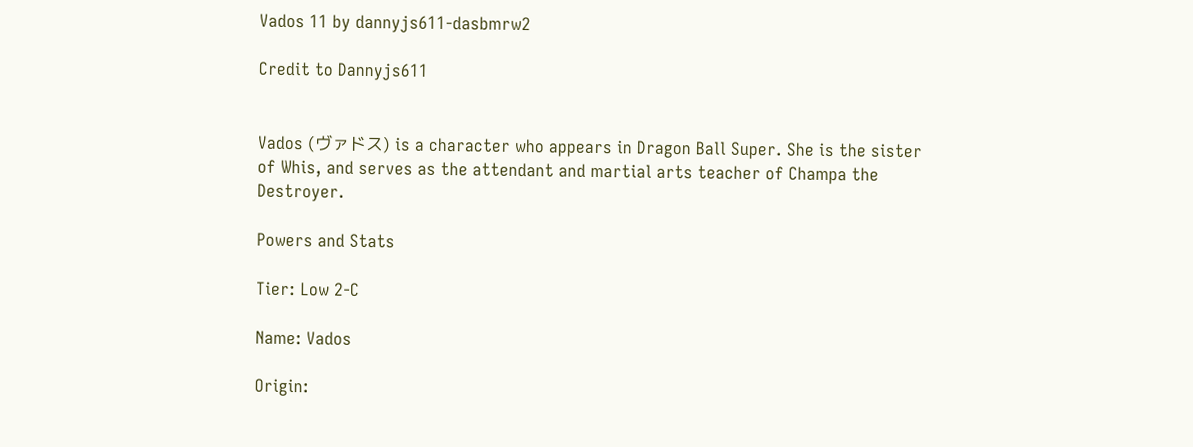Vados 11 by dannyjs611-dasbmrw2

Credit to Dannyjs611


Vados (ヴァドス) is a character who appears in Dragon Ball Super. She is the sister of Whis, and serves as the attendant and martial arts teacher of Champa the Destroyer.

Powers and Stats

Tier: Low 2-C

Name: Vados

Origin: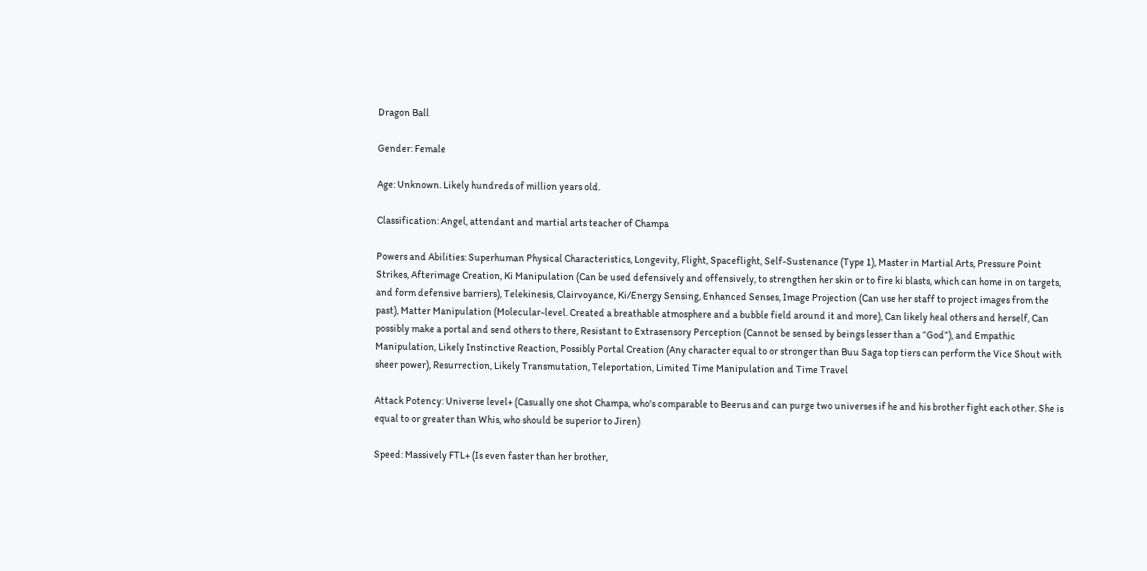Dragon Ball

Gender: Female

Age: Unknown. Likely hundreds of million years old.

Classification: Angel, attendant and martial arts teacher of Champa

Powers and Abilities: Superhuman Physical Characteristics, Longevity, Flight, Spaceflight, Self-Sustenance (Type 1), Master in Martial Arts, Pressure Point Strikes, Afterimage Creation, Ki Manipulation (Can be used defensively and offensively, to strengthen her skin or to fire ki blasts, which can home in on targets, and form defensive barriers), Telekinesis, Clairvoyance, Ki/Energy Sensing, Enhanced Senses, Image Projection (Can use her staff to project images from the past), Matter Manipulation (Molecular-level. Created a breathable atmosphere and a bubble field around it and more), Can likely heal others and herself, Can possibly make a portal and send others to there, Resistant to Extrasensory Perception (Cannot be sensed by beings lesser than a “God”), and Empathic Manipulation, Likely Instinctive Reaction, Possibly Portal Creation (Any character equal to or stronger than Buu Saga top tiers can perform the Vice Shout with sheer power), Resurrection, Likely Transmutation, Teleportation, Limited Time Manipulation and Time Travel

Attack Potency: Universe level+ (Casually one shot Champa, who's comparable to Beerus and can purge two universes if he and his brother fight each other. She is equal to or greater than Whis, who should be superior to Jiren)

Speed: Massively FTL+ (Is even faster than her brother,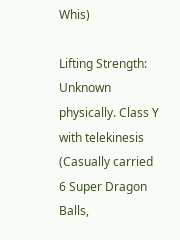Whis)

Lifting Strength: Unknown physically. Class Y with telekinesis (Casually carried 6 Super Dragon Balls,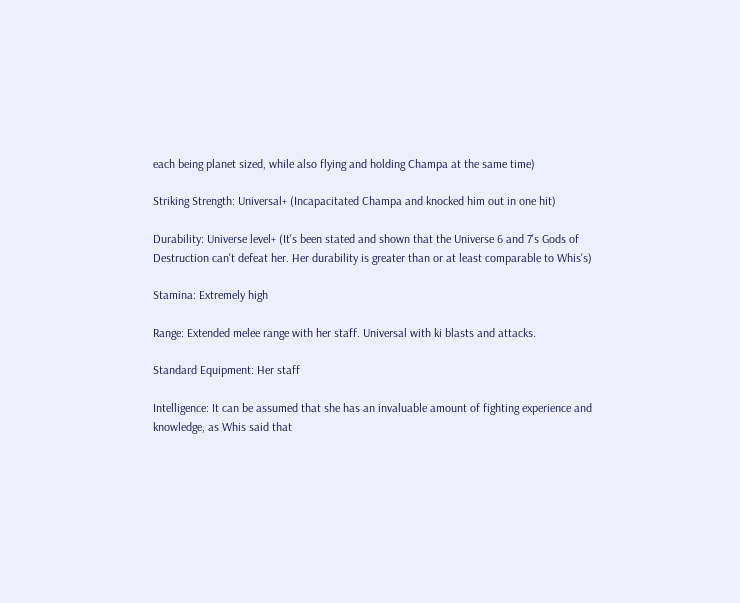each being planet sized, while also flying and holding Champa at the same time)

Striking Strength: Universal+ (Incapacitated Champa and knocked him out in one hit)

Durability: Universe level+ (It's been stated and shown that the Universe 6 and 7's Gods of Destruction can't defeat her. Her durability is greater than or at least comparable to Whis's)

Stamina: Extremely high

Range: Extended melee range with her staff. Universal with ki blasts and attacks.

Standard Equipment: Her staff

Intelligence: It can be assumed that she has an invaluable amount of fighting experience and knowledge, as Whis said that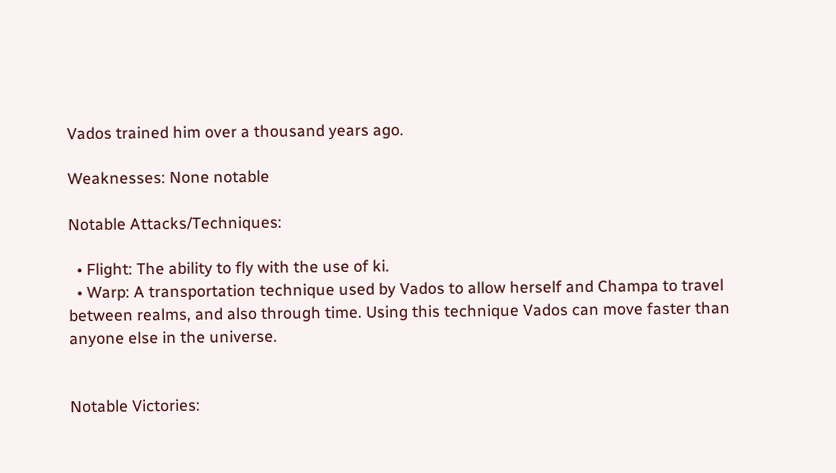Vados trained him over a thousand years ago.

Weaknesses: None notable

Notable Attacks/Techniques:

  • Flight: The ability to fly with the use of ki.
  • Warp: A transportation technique used by Vados to allow herself and Champa to travel between realms, and also through time. Using this technique Vados can move faster than anyone else in the universe.


Notable Victories: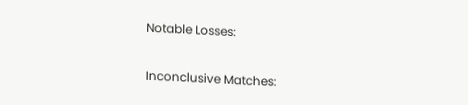Notable Losses:

Inconclusive Matches: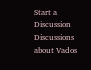Start a Discussion Discussions about Vados